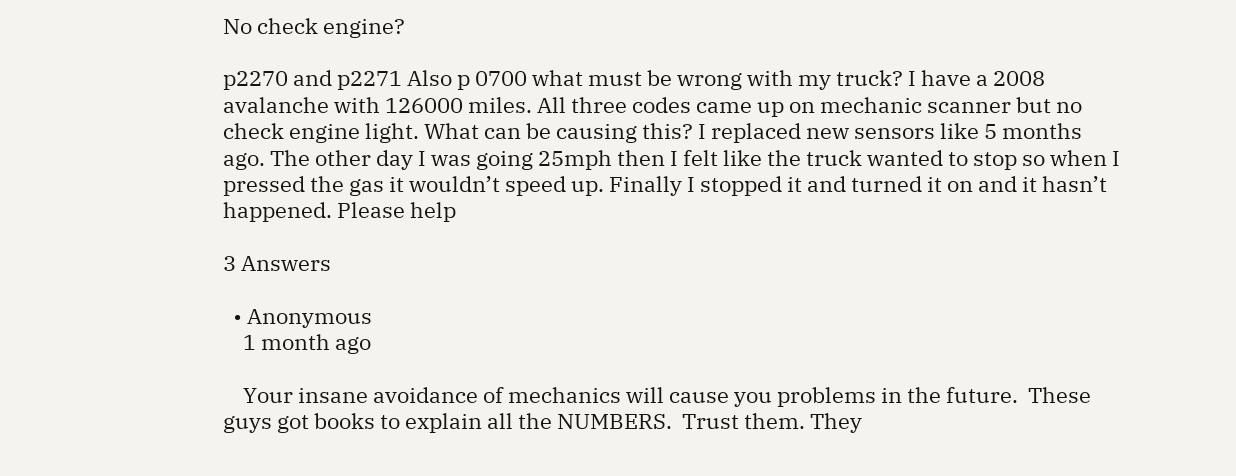No check engine?

p2270 and p2271 Also p 0700 what must be wrong with my truck? I have a 2008 avalanche with 126000 miles. All three codes came up on mechanic scanner but no check engine light. What can be causing this? I replaced new sensors like 5 months ago. The other day I was going 25mph then I felt like the truck wanted to stop so when I pressed the gas it wouldn’t speed up. Finally I stopped it and turned it on and it hasn’t happened. Please help

3 Answers

  • Anonymous
    1 month ago

    Your insane avoidance of mechanics will cause you problems in the future.  These guys got books to explain all the NUMBERS.  Trust them. They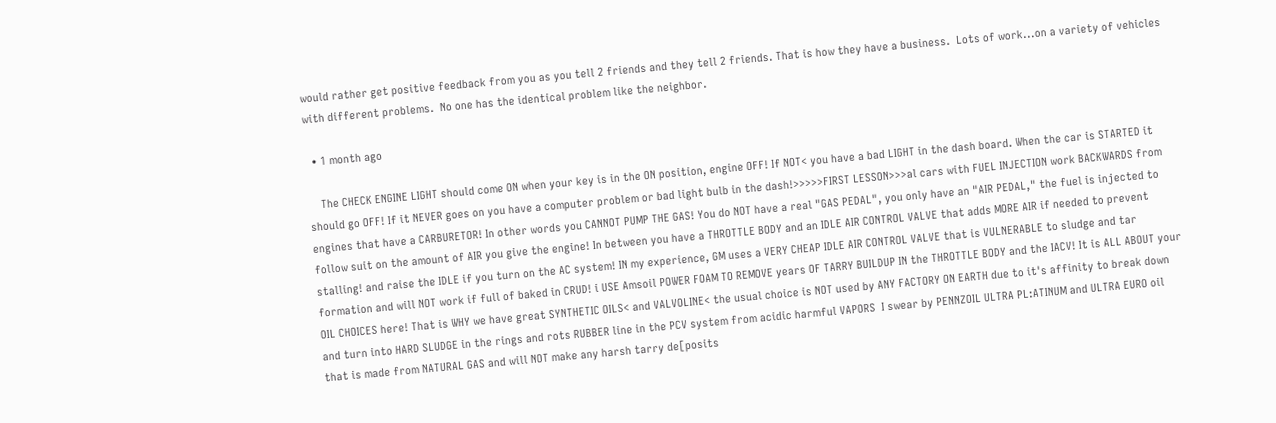would rather get positive feedback from you as you tell 2 friends and they tell 2 friends. That is how they have a business.  Lots of work...on a variety of vehicles with different problems.  No one has the identical problem like the neighbor.

  • 1 month ago

    The CHECK ENGINE LIGHT should come ON when your key is in the ON position, engine OFF! If NOT< you have a bad LIGHT in the dash board. When the car is STARTED it should go OFF! If it NEVER goes on you have a computer problem or bad light bulb in the dash!>>>>>FIRST LESSON>>>al cars with FUEL INJECTION work BACKWARDS from engines that have a CARBURETOR! In other words you CANNOT PUMP THE GAS! You do NOT have a real "GAS PEDAL", you only have an "AIR PEDAL," the fuel is injected to follow suit on the amount of AIR you give the engine! In between you have a THROTTLE BODY and an IDLE AIR CONTROL VALVE that adds MORE AIR if needed to prevent stalling! and raise the IDLE if you turn on the AC system! IN my experience, GM uses a VERY CHEAP IDLE AIR CONTROL VALVE that is VULNERABLE to sludge and tar formation and will NOT work if full of baked in CRUD! i USE Amsoil POWER FOAM TO REMOVE years OF TARRY BUILDUP IN the THROTTLE BODY and the IACV! It is ALL ABOUT your OIL CHOICES here! That is WHY we have great SYNTHETIC OILS< and VALVOLINE< the usual choice is NOT used by ANY FACTORY ON EARTH due to it's affinity to break down and turn into HARD SLUDGE in the rings and rots RUBBER line in the PCV system from acidic harmful VAPORS  I swear by PENNZOIL ULTRA PL:ATINUM and ULTRA EURO oil that is made from NATURAL GAS and will NOT make any harsh tarry de[posits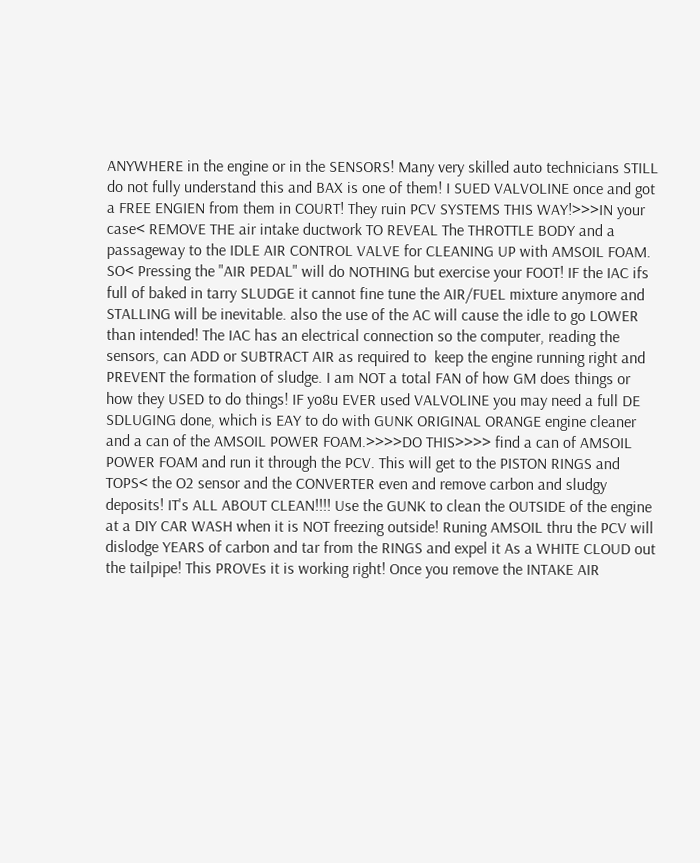ANYWHERE in the engine or in the SENSORS! Many very skilled auto technicians STILL do not fully understand this and BAX is one of them! I SUED VALVOLINE once and got a FREE ENGIEN from them in COURT! They ruin PCV SYSTEMS THIS WAY!>>>IN your case< REMOVE THE air intake ductwork TO REVEAL The THROTTLE BODY and a passageway to the IDLE AIR CONTROL VALVE for CLEANING UP with AMSOIL FOAM. SO< Pressing the "AIR PEDAL" will do NOTHING but exercise your FOOT! IF the IAC ifs full of baked in tarry SLUDGE it cannot fine tune the AIR/FUEL mixture anymore and STALLING will be inevitable. also the use of the AC will cause the idle to go LOWER than intended! The IAC has an electrical connection so the computer, reading the sensors, can ADD or SUBTRACT AIR as required to  keep the engine running right and PREVENT the formation of sludge. I am NOT a total FAN of how GM does things or how they USED to do things! IF yo8u EVER used VALVOLINE you may need a full DE SDLUGING done, which is EAY to do with GUNK ORIGINAL ORANGE engine cleaner and a can of the AMSOIL POWER FOAM.>>>>DO THIS>>>> find a can of AMSOIL POWER FOAM and run it through the PCV. This will get to the PISTON RINGS and TOPS< the O2 sensor and the CONVERTER even and remove carbon and sludgy deposits! IT's ALL ABOUT CLEAN!!!! Use the GUNK to clean the OUTSIDE of the engine at a DIY CAR WASH when it is NOT freezing outside! Runing AMSOIL thru the PCV will dislodge YEARS of carbon and tar from the RINGS and expel it As a WHITE CLOUD out the tailpipe! This PROVEs it is working right! Once you remove the INTAKE AIR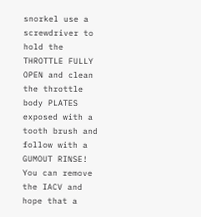snorkel use a screwdriver to hold the THROTTLE FULLY OPEN and clean the throttle body PLATES exposed with a tooth brush and follow with a GUMOUT RINSE! You can remove the IACV and hope that a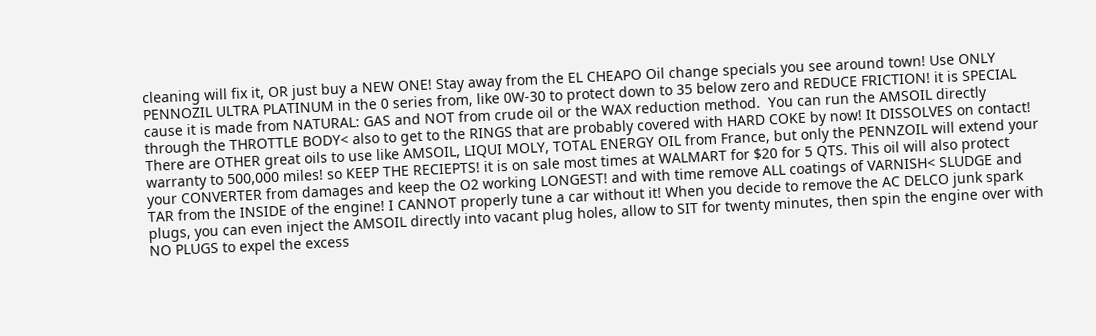cleaning will fix it, OR just buy a NEW ONE! Stay away from the EL CHEAPO Oil change specials you see around town! Use ONLY PENNOZIL ULTRA PLATINUM in the 0 series from, like 0W-30 to protect down to 35 below zero and REDUCE FRICTION! it is SPECIAL cause it is made from NATURAL: GAS and NOT from crude oil or the WAX reduction method.  You can run the AMSOIL directly through the THROTTLE BODY< also to get to the RINGS that are probably covered with HARD COKE by now! It DISSOLVES on contact! There are OTHER great oils to use like AMSOIL, LIQUI MOLY, TOTAL ENERGY OIL from France, but only the PENNZOIL will extend your warranty to 500,000 miles! so KEEP THE RECIEPTS! it is on sale most times at WALMART for $20 for 5 QTS. This oil will also protect your CONVERTER from damages and keep the O2 working LONGEST! and with time remove ALL coatings of VARNISH< SLUDGE and TAR from the INSIDE of the engine! I CANNOT properly tune a car without it! When you decide to remove the AC DELCO junk spark plugs, you can even inject the AMSOIL directly into vacant plug holes, allow to SIT for twenty minutes, then spin the engine over with NO PLUGS to expel the excess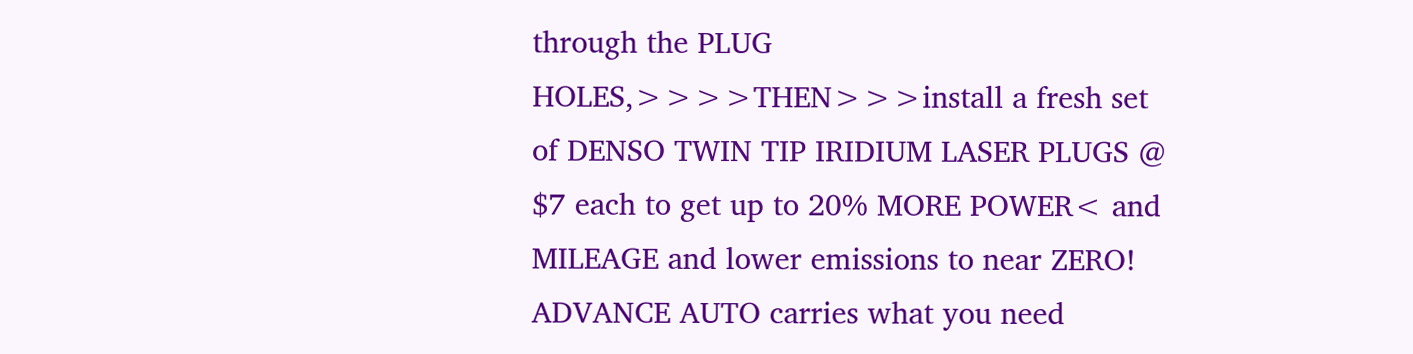through the PLUG HOLES,>>>>THEN>>>install a fresh set of DENSO TWIN TIP IRIDIUM LASER PLUGS @ $7 each to get up to 20% MORE POWER< and MILEAGE and lower emissions to near ZERO! ADVANCE AUTO carries what you need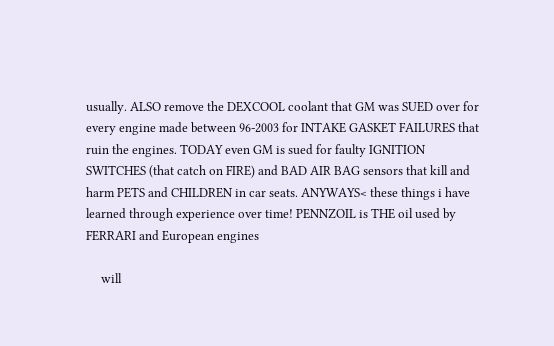usually. ALSO remove the DEXCOOL coolant that GM was SUED over for every engine made between 96-2003 for INTAKE GASKET FAILURES that ruin the engines. TODAY even GM is sued for faulty IGNITION SWITCHES (that catch on FIRE) and BAD AIR BAG sensors that kill and harm PETS and CHILDREN in car seats. ANYWAYS< these things i have learned through experience over time! PENNZOIL is THE oil used by FERRARI and European engines

     will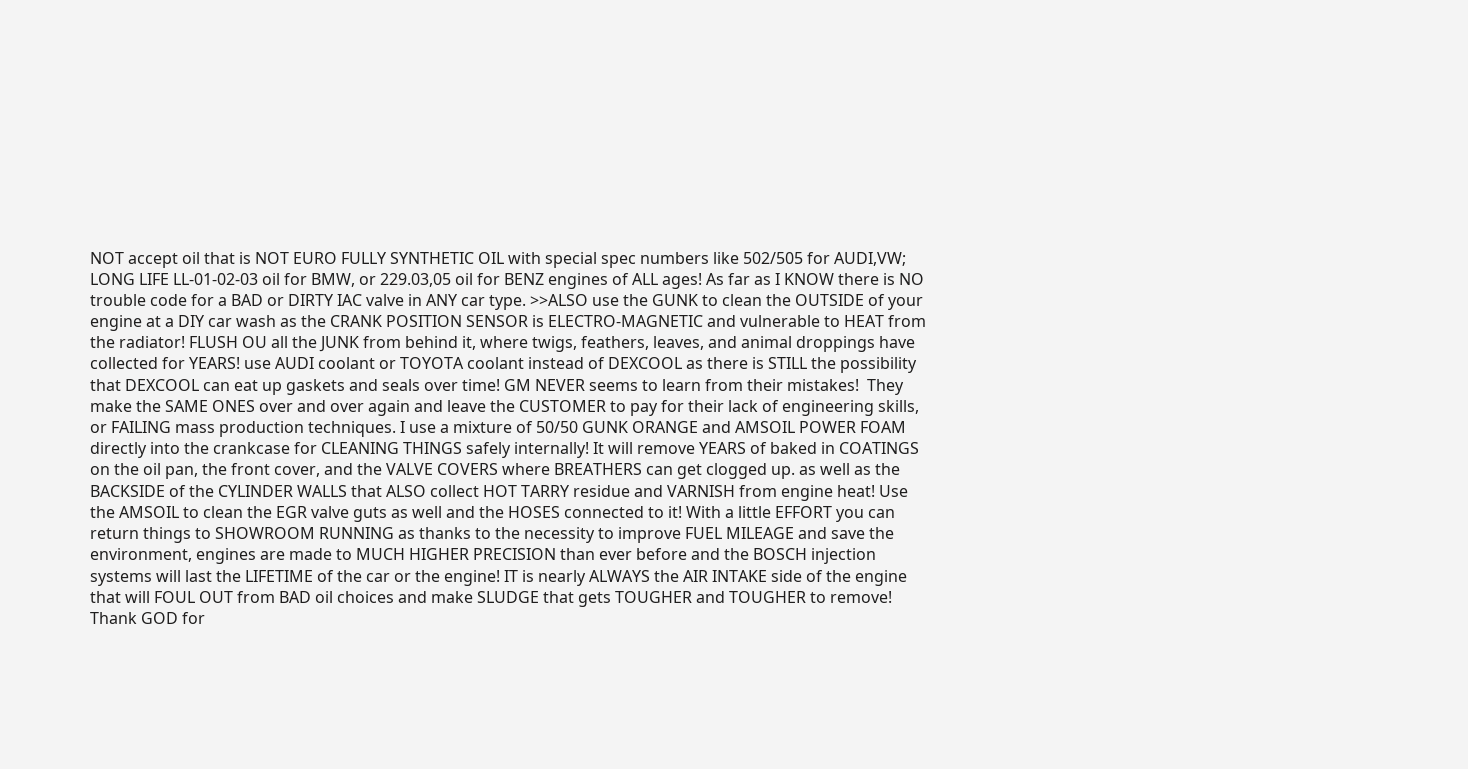NOT accept oil that is NOT EURO FULLY SYNTHETIC OIL with special spec numbers like 502/505 for AUDI,VW; LONG LIFE LL-01-02-03 oil for BMW, or 229.03,05 oil for BENZ engines of ALL ages! As far as I KNOW there is NO trouble code for a BAD or DIRTY IAC valve in ANY car type. >>ALSO use the GUNK to clean the OUTSIDE of your engine at a DIY car wash as the CRANK POSITION SENSOR is ELECTRO-MAGNETIC and vulnerable to HEAT from the radiator! FLUSH OU all the JUNK from behind it, where twigs, feathers, leaves, and animal droppings have collected for YEARS! use AUDI coolant or TOYOTA coolant instead of DEXCOOL as there is STILL the possibility that DEXCOOL can eat up gaskets and seals over time! GM NEVER seems to learn from their mistakes!  They make the SAME ONES over and over again and leave the CUSTOMER to pay for their lack of engineering skills, or FAILING mass production techniques. I use a mixture of 50/50 GUNK ORANGE and AMSOIL POWER FOAM directly into the crankcase for CLEANING THINGS safely internally! It will remove YEARS of baked in COATINGS on the oil pan, the front cover, and the VALVE COVERS where BREATHERS can get clogged up. as well as the BACKSIDE of the CYLINDER WALLS that ALSO collect HOT TARRY residue and VARNISH from engine heat! Use the AMSOIL to clean the EGR valve guts as well and the HOSES connected to it! With a little EFFORT you can return things to SHOWROOM RUNNING as thanks to the necessity to improve FUEL MILEAGE and save the environment, engines are made to MUCH HIGHER PRECISION than ever before and the BOSCH injection systems will last the LIFETIME of the car or the engine! IT is nearly ALWAYS the AIR INTAKE side of the engine that will FOUL OUT from BAD oil choices and make SLUDGE that gets TOUGHER and TOUGHER to remove! Thank GOD for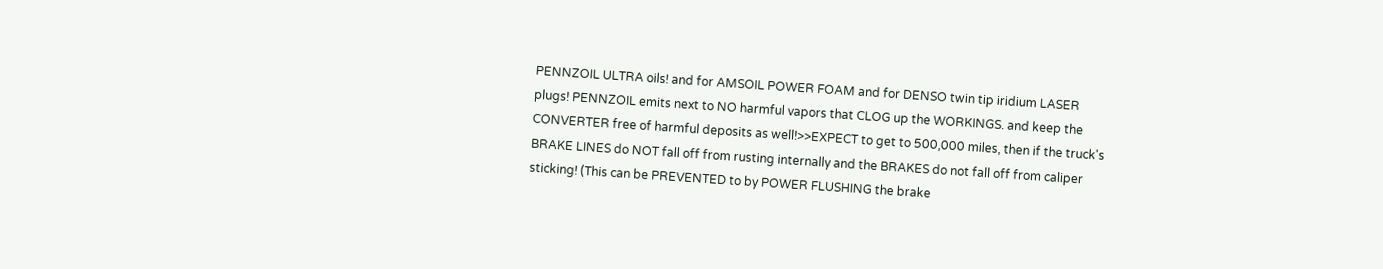PENNZOIL ULTRA oils! and for AMSOIL POWER FOAM and for DENSO twin tip iridium LASER plugs! PENNZOIL emits next to NO harmful vapors that CLOG up the WORKINGS. and keep the CONVERTER free of harmful deposits as well!>>EXPECT to get to 500,000 miles, then if the truck's BRAKE LINES do NOT fall off from rusting internally and the BRAKES do not fall off from caliper sticking! (This can be PREVENTED to by POWER FLUSHING the brake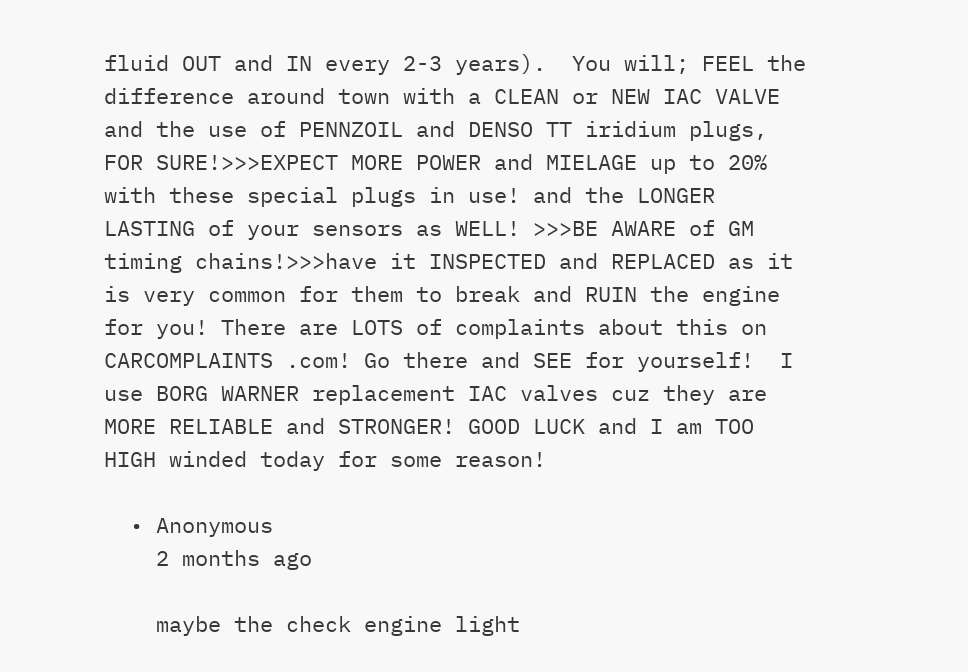fluid OUT and IN every 2-3 years).  You will; FEEL the difference around town with a CLEAN or NEW IAC VALVE and the use of PENNZOIL and DENSO TT iridium plugs, FOR SURE!>>>EXPECT MORE POWER and MIELAGE up to 20% with these special plugs in use! and the LONGER LASTING of your sensors as WELL! >>>BE AWARE of GM timing chains!>>>have it INSPECTED and REPLACED as it is very common for them to break and RUIN the engine for you! There are LOTS of complaints about this on CARCOMPLAINTS .com! Go there and SEE for yourself!  I use BORG WARNER replacement IAC valves cuz they are MORE RELIABLE and STRONGER! GOOD LUCK and I am TOO HIGH winded today for some reason!

  • Anonymous
    2 months ago

    maybe the check engine light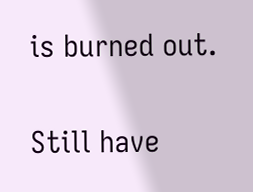is burned out.

Still have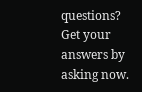questions? Get your answers by asking now.